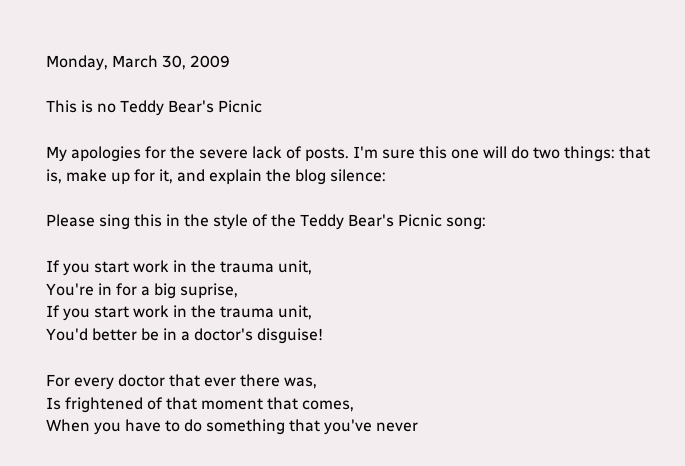Monday, March 30, 2009

This is no Teddy Bear's Picnic

My apologies for the severe lack of posts. I'm sure this one will do two things: that is, make up for it, and explain the blog silence:

Please sing this in the style of the Teddy Bear's Picnic song:

If you start work in the trauma unit,
You're in for a big suprise,
If you start work in the trauma unit,
You'd better be in a doctor's disguise!

For every doctor that ever there was,
Is frightened of that moment that comes,
When you have to do something that you've never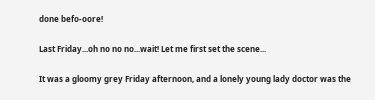done befo-oore!

Last Friday...oh no no no...wait! Let me first set the scene...

It was a gloomy grey Friday afternoon, and a lonely young lady doctor was the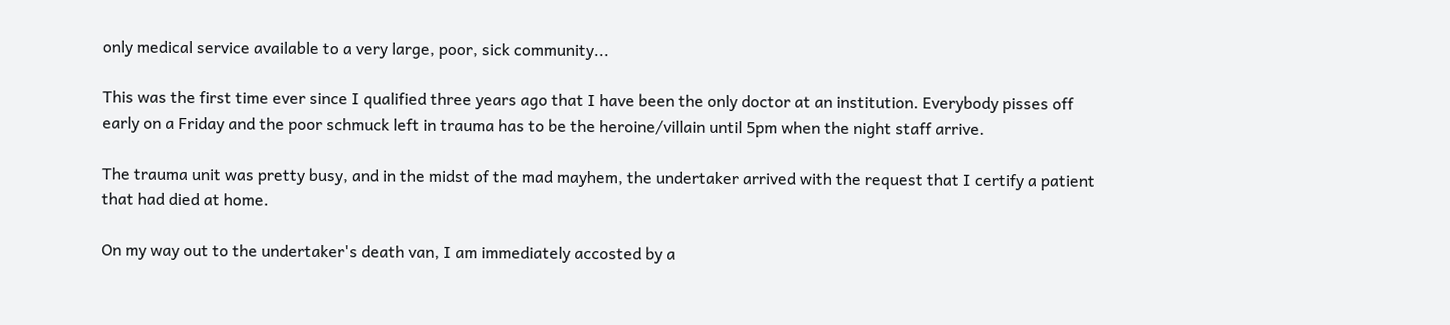only medical service available to a very large, poor, sick community...

This was the first time ever since I qualified three years ago that I have been the only doctor at an institution. Everybody pisses off early on a Friday and the poor schmuck left in trauma has to be the heroine/villain until 5pm when the night staff arrive.

The trauma unit was pretty busy, and in the midst of the mad mayhem, the undertaker arrived with the request that I certify a patient that had died at home.

On my way out to the undertaker's death van, I am immediately accosted by a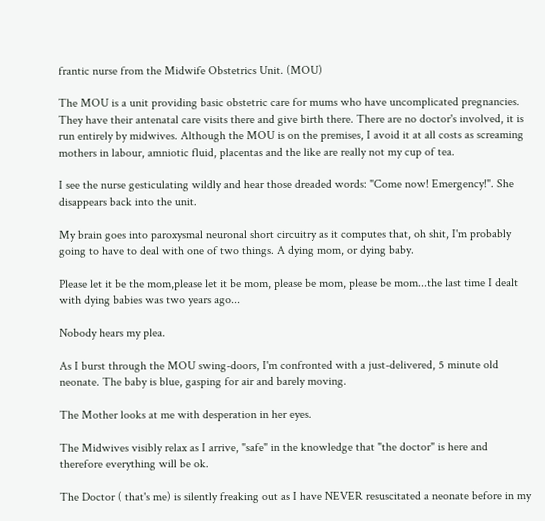frantic nurse from the Midwife Obstetrics Unit. (MOU)

The MOU is a unit providing basic obstetric care for mums who have uncomplicated pregnancies. They have their antenatal care visits there and give birth there. There are no doctor's involved, it is run entirely by midwives. Although the MOU is on the premises, I avoid it at all costs as screaming mothers in labour, amniotic fluid, placentas and the like are really not my cup of tea.

I see the nurse gesticulating wildly and hear those dreaded words: "Come now! Emergency!". She disappears back into the unit.

My brain goes into paroxysmal neuronal short circuitry as it computes that, oh shit, I'm probably going to have to deal with one of two things. A dying mom, or dying baby.

Please let it be the mom,please let it be mom, please be mom, please be mom...the last time I dealt with dying babies was two years ago...

Nobody hears my plea.

As I burst through the MOU swing-doors, I'm confronted with a just-delivered, 5 minute old neonate. The baby is blue, gasping for air and barely moving.

The Mother looks at me with desperation in her eyes.

The Midwives visibly relax as I arrive, "safe" in the knowledge that "the doctor" is here and therefore everything will be ok.

The Doctor ( that's me) is silently freaking out as I have NEVER resuscitated a neonate before in my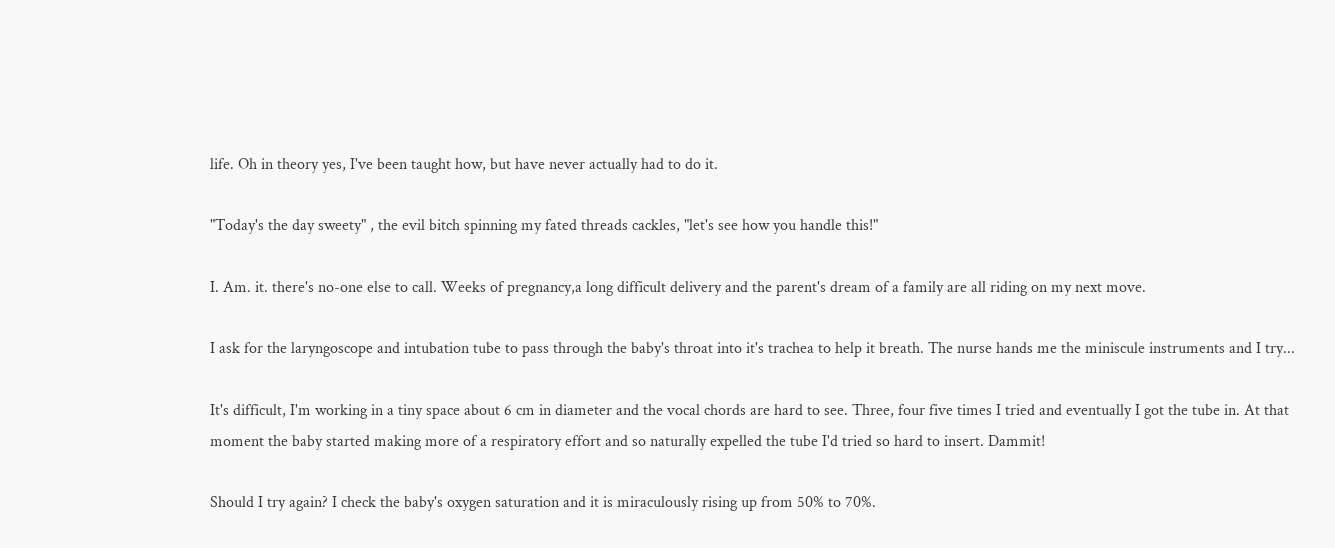life. Oh in theory yes, I've been taught how, but have never actually had to do it.

"Today's the day sweety" , the evil bitch spinning my fated threads cackles, "let's see how you handle this!"

I. Am. it. there's no-one else to call. Weeks of pregnancy,a long difficult delivery and the parent's dream of a family are all riding on my next move.

I ask for the laryngoscope and intubation tube to pass through the baby's throat into it's trachea to help it breath. The nurse hands me the miniscule instruments and I try...

It's difficult, I'm working in a tiny space about 6 cm in diameter and the vocal chords are hard to see. Three, four five times I tried and eventually I got the tube in. At that moment the baby started making more of a respiratory effort and so naturally expelled the tube I'd tried so hard to insert. Dammit!

Should I try again? I check the baby's oxygen saturation and it is miraculously rising up from 50% to 70%.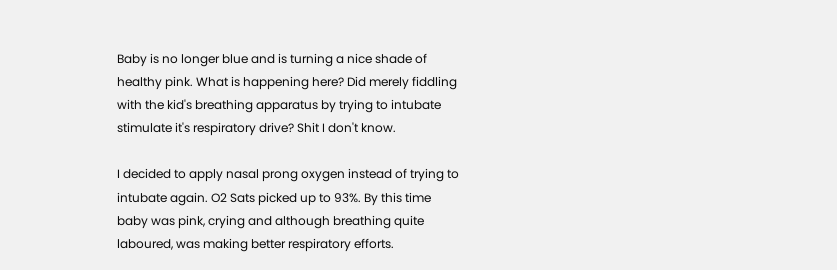Baby is no longer blue and is turning a nice shade of healthy pink. What is happening here? Did merely fiddling with the kid's breathing apparatus by trying to intubate stimulate it's respiratory drive? Shit I don't know.

I decided to apply nasal prong oxygen instead of trying to intubate again. O2 Sats picked up to 93%. By this time baby was pink, crying and although breathing quite laboured, was making better respiratory efforts.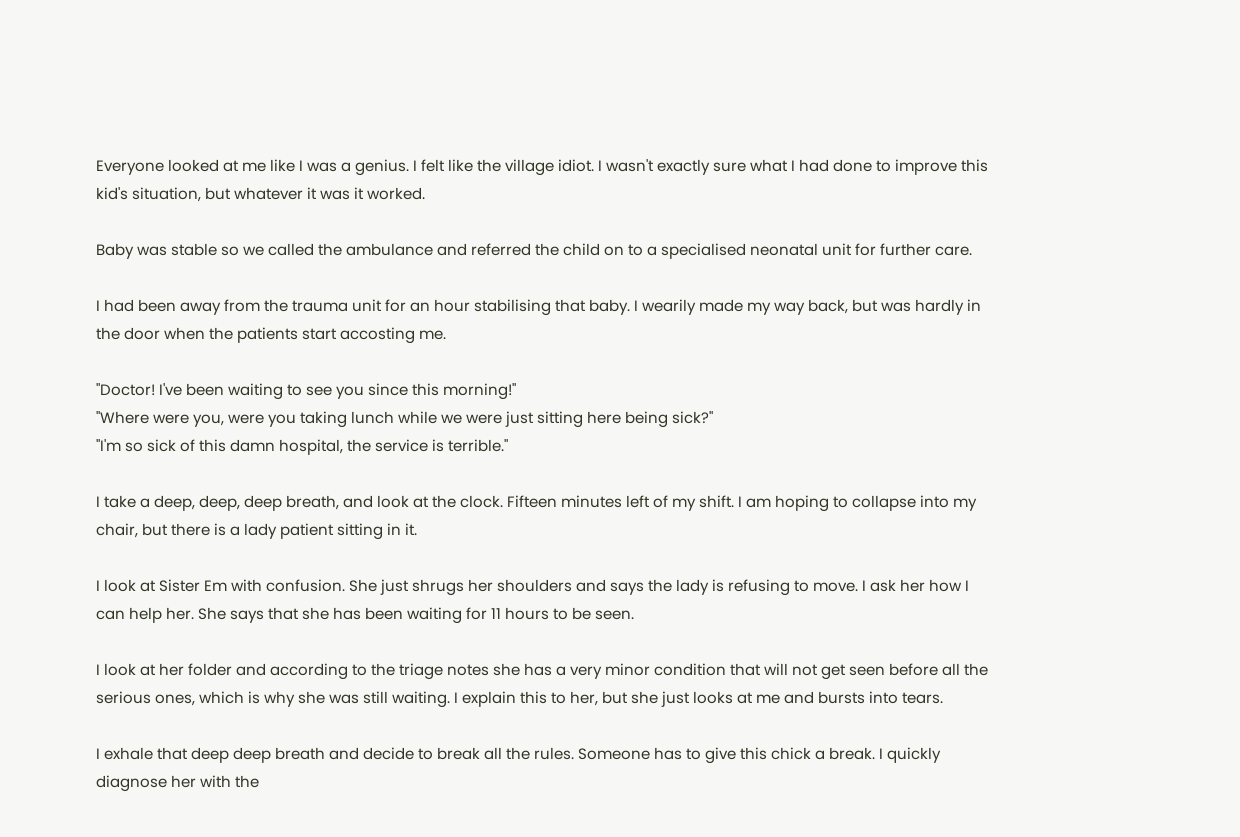Everyone looked at me like I was a genius. I felt like the village idiot. I wasn't exactly sure what I had done to improve this kid's situation, but whatever it was it worked.

Baby was stable so we called the ambulance and referred the child on to a specialised neonatal unit for further care.

I had been away from the trauma unit for an hour stabilising that baby. I wearily made my way back, but was hardly in the door when the patients start accosting me.

"Doctor! I've been waiting to see you since this morning!"
"Where were you, were you taking lunch while we were just sitting here being sick?"
"I'm so sick of this damn hospital, the service is terrible."

I take a deep, deep, deep breath, and look at the clock. Fifteen minutes left of my shift. I am hoping to collapse into my chair, but there is a lady patient sitting in it.

I look at Sister Em with confusion. She just shrugs her shoulders and says the lady is refusing to move. I ask her how I can help her. She says that she has been waiting for 11 hours to be seen.

I look at her folder and according to the triage notes she has a very minor condition that will not get seen before all the serious ones, which is why she was still waiting. I explain this to her, but she just looks at me and bursts into tears.

I exhale that deep deep breath and decide to break all the rules. Someone has to give this chick a break. I quickly diagnose her with the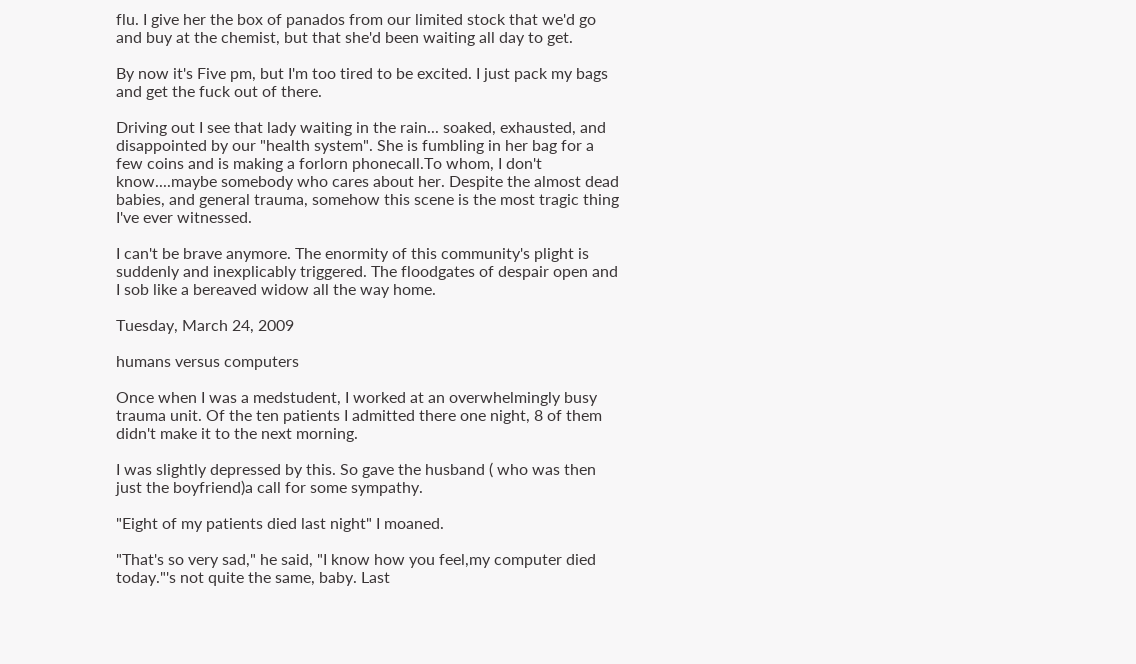flu. I give her the box of panados from our limited stock that we'd go and buy at the chemist, but that she'd been waiting all day to get.

By now it's Five pm, but I'm too tired to be excited. I just pack my bags and get the fuck out of there.

Driving out I see that lady waiting in the rain... soaked, exhausted, and disappointed by our "health system". She is fumbling in her bag for a few coins and is making a forlorn phonecall.To whom, I don't know....maybe somebody who cares about her. Despite the almost dead babies, and general trauma, somehow this scene is the most tragic thing I've ever witnessed.

I can't be brave anymore. The enormity of this community's plight is suddenly and inexplicably triggered. The floodgates of despair open and I sob like a bereaved widow all the way home.

Tuesday, March 24, 2009

humans versus computers

Once when I was a medstudent, I worked at an overwhelmingly busy trauma unit. Of the ten patients I admitted there one night, 8 of them didn't make it to the next morning.

I was slightly depressed by this. So gave the husband ( who was then just the boyfriend)a call for some sympathy.

"Eight of my patients died last night" I moaned.

"That's so very sad," he said, "I know how you feel,my computer died today."'s not quite the same, baby. Last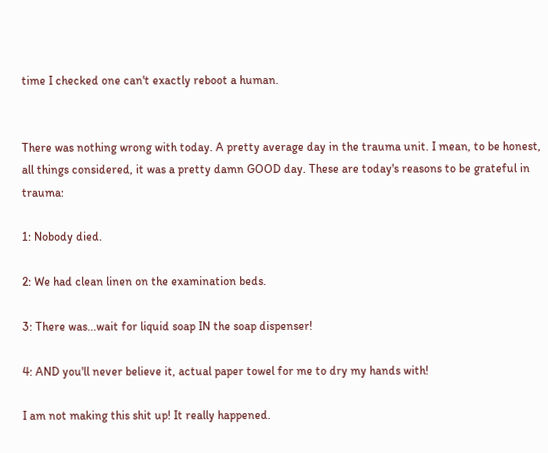time I checked one can't exactly reboot a human.


There was nothing wrong with today. A pretty average day in the trauma unit. I mean, to be honest, all things considered, it was a pretty damn GOOD day. These are today's reasons to be grateful in trauma:

1: Nobody died.

2: We had clean linen on the examination beds.

3: There was...wait for liquid soap IN the soap dispenser!

4: AND you'll never believe it, actual paper towel for me to dry my hands with!

I am not making this shit up! It really happened.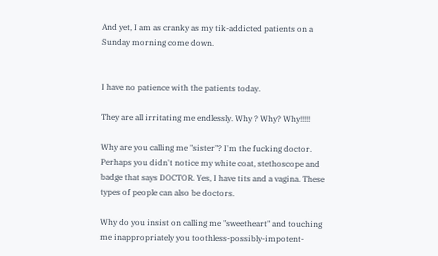And yet, I am as cranky as my tik-addicted patients on a Sunday morning come down.


I have no patience with the patients today.

They are all irritating me endlessly. Why ? Why? Why!!!!!

Why are you calling me "sister"? I'm the fucking doctor. Perhaps you didn't notice my white coat, stethoscope and badge that says DOCTOR. Yes, I have tits and a vagina. These types of people can also be doctors.

Why do you insist on calling me "sweetheart" and touching me inappropriately you toothless-possibly-impotent-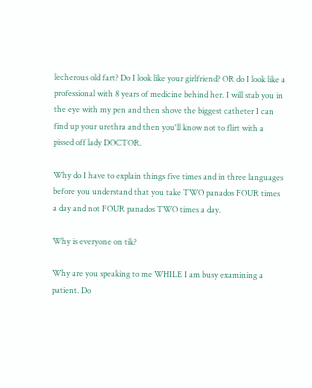lecherous old fart? Do I look like your girlfriend? OR do I look like a professional with 8 years of medicine behind her. I will stab you in the eye with my pen and then shove the biggest catheter I can find up your urethra and then you'll know not to flirt with a pissed off lady DOCTOR.

Why do I have to explain things five times and in three languages before you understand that you take TWO panados FOUR times a day and not FOUR panados TWO times a day.

Why is everyone on tik?

Why are you speaking to me WHILE I am busy examining a patient. Do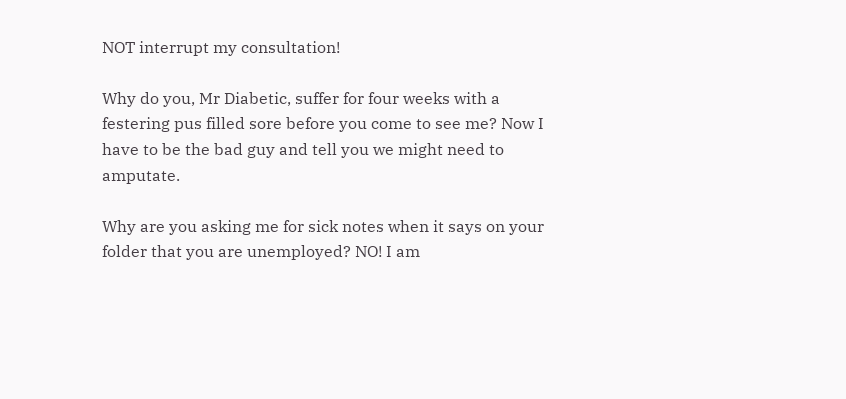NOT interrupt my consultation!

Why do you, Mr Diabetic, suffer for four weeks with a festering pus filled sore before you come to see me? Now I have to be the bad guy and tell you we might need to amputate.

Why are you asking me for sick notes when it says on your folder that you are unemployed? NO! I am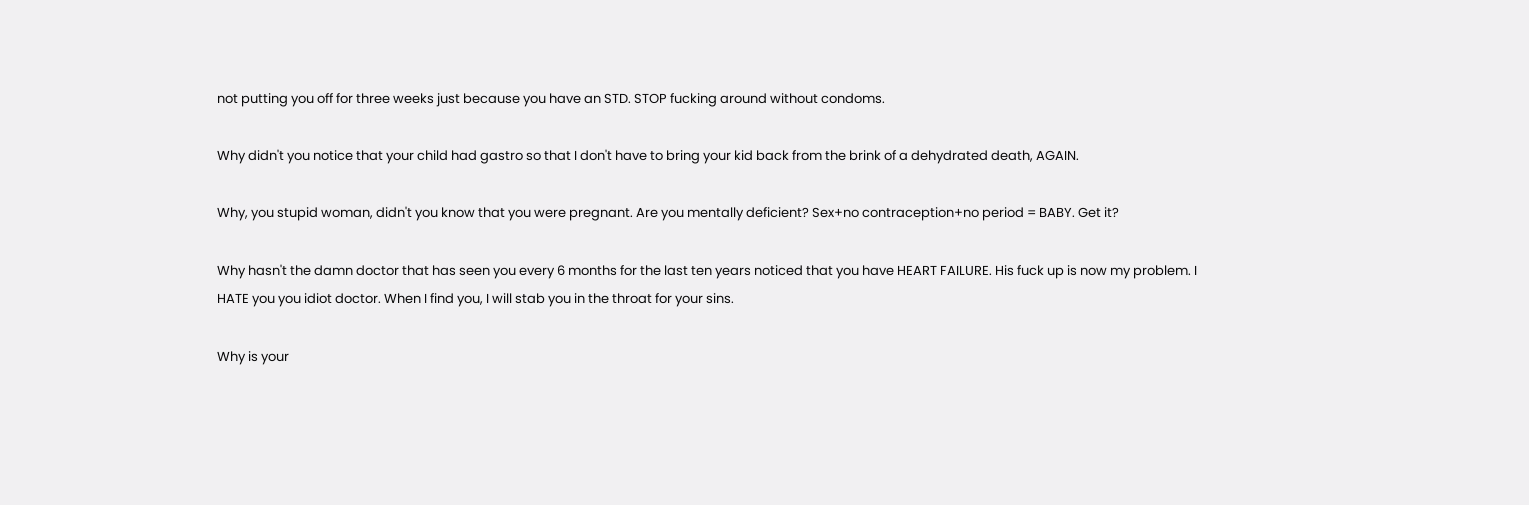not putting you off for three weeks just because you have an STD. STOP fucking around without condoms.

Why didn't you notice that your child had gastro so that I don't have to bring your kid back from the brink of a dehydrated death, AGAIN.

Why, you stupid woman, didn't you know that you were pregnant. Are you mentally deficient? Sex+no contraception+no period = BABY. Get it?

Why hasn't the damn doctor that has seen you every 6 months for the last ten years noticed that you have HEART FAILURE. His fuck up is now my problem. I HATE you you idiot doctor. When I find you, I will stab you in the throat for your sins.

Why is your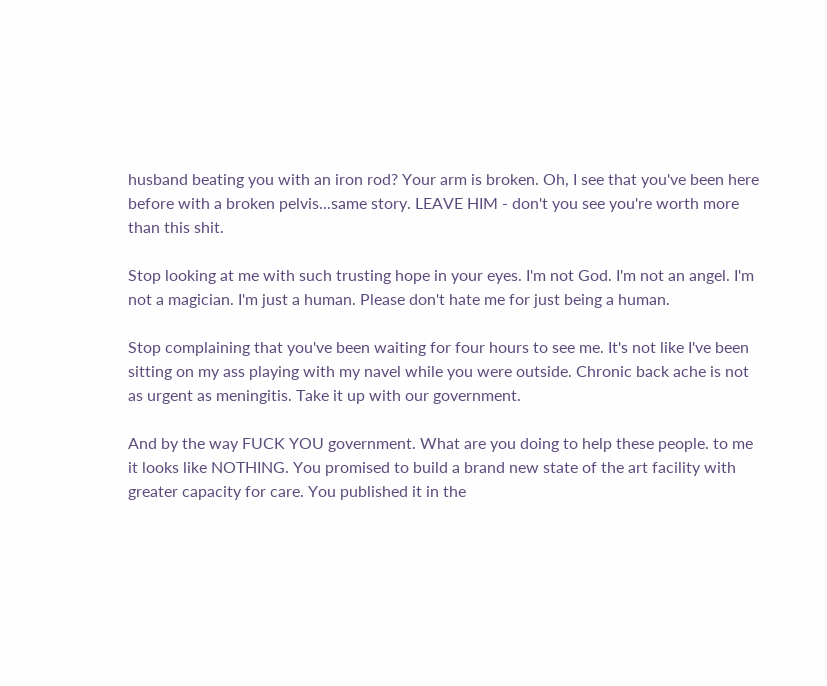husband beating you with an iron rod? Your arm is broken. Oh, I see that you've been here before with a broken pelvis...same story. LEAVE HIM - don't you see you're worth more than this shit.

Stop looking at me with such trusting hope in your eyes. I'm not God. I'm not an angel. I'm not a magician. I'm just a human. Please don't hate me for just being a human.

Stop complaining that you've been waiting for four hours to see me. It's not like I've been sitting on my ass playing with my navel while you were outside. Chronic back ache is not as urgent as meningitis. Take it up with our government.

And by the way FUCK YOU government. What are you doing to help these people. to me it looks like NOTHING. You promised to build a brand new state of the art facility with greater capacity for care. You published it in the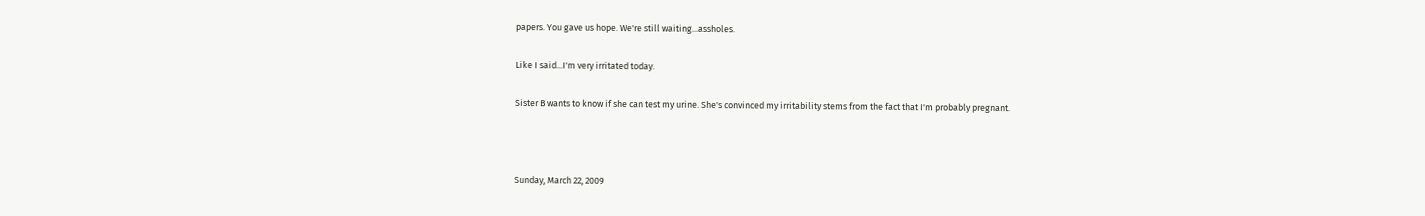papers. You gave us hope. We're still waiting...assholes.

Like I said...I'm very irritated today.

Sister B wants to know if she can test my urine. She's convinced my irritability stems from the fact that I'm probably pregnant.



Sunday, March 22, 2009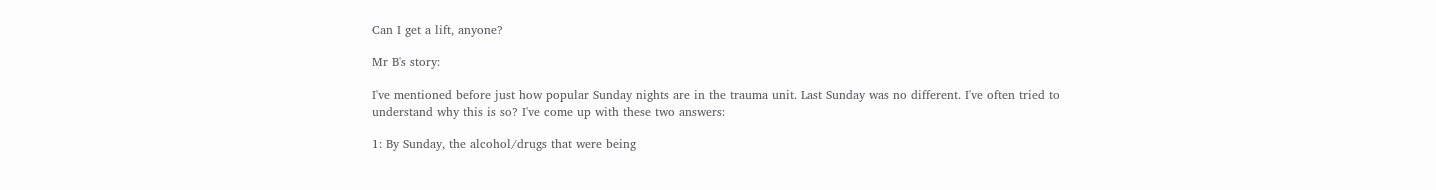Can I get a lift, anyone?

Mr B's story:

I've mentioned before just how popular Sunday nights are in the trauma unit. Last Sunday was no different. I've often tried to understand why this is so? I've come up with these two answers:

1: By Sunday, the alcohol/drugs that were being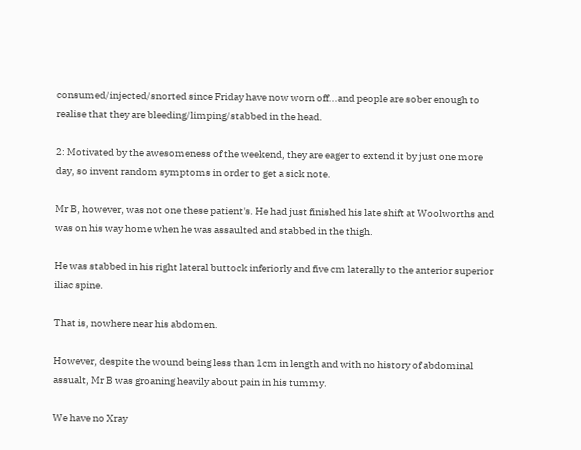consumed/injected/snorted since Friday have now worn off...and people are sober enough to realise that they are bleeding/limping/stabbed in the head.

2: Motivated by the awesomeness of the weekend, they are eager to extend it by just one more day, so invent random symptoms in order to get a sick note.

Mr B, however, was not one these patient's. He had just finished his late shift at Woolworths and was on his way home when he was assaulted and stabbed in the thigh.

He was stabbed in his right lateral buttock inferiorly and five cm laterally to the anterior superior iliac spine.

That is, nowhere near his abdomen.

However, despite the wound being less than 1cm in length and with no history of abdominal assualt, Mr B was groaning heavily about pain in his tummy.

We have no Xray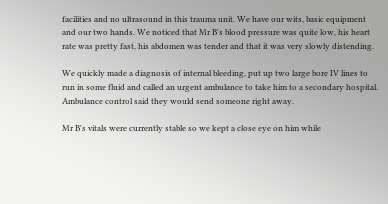facilities and no ultrasound in this trauma unit. We have our wits, basic equipment and our two hands. We noticed that Mr B's blood pressure was quite low, his heart rate was pretty fast, his abdomen was tender and that it was very slowly distending.

We quickly made a diagnosis of internal bleeding, put up two large bore IV lines to run in some fluid and called an urgent ambulance to take him to a secondary hospital. Ambulance control said they would send someone right away.

Mr B's vitals were currently stable so we kept a close eye on him while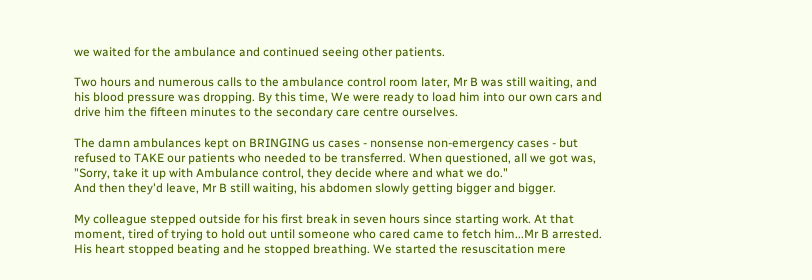we waited for the ambulance and continued seeing other patients.

Two hours and numerous calls to the ambulance control room later, Mr B was still waiting, and his blood pressure was dropping. By this time, We were ready to load him into our own cars and drive him the fifteen minutes to the secondary care centre ourselves.

The damn ambulances kept on BRINGING us cases - nonsense non-emergency cases - but refused to TAKE our patients who needed to be transferred. When questioned, all we got was, "Sorry, take it up with Ambulance control, they decide where and what we do."
And then they'd leave, Mr B still waiting, his abdomen slowly getting bigger and bigger.

My colleague stepped outside for his first break in seven hours since starting work. At that moment, tired of trying to hold out until someone who cared came to fetch him...Mr B arrested. His heart stopped beating and he stopped breathing. We started the resuscitation mere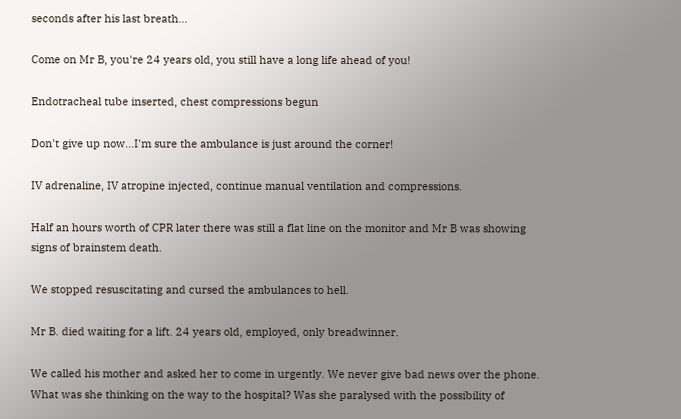seconds after his last breath...

Come on Mr B, you're 24 years old, you still have a long life ahead of you!

Endotracheal tube inserted, chest compressions begun

Don't give up now...I'm sure the ambulance is just around the corner!

IV adrenaline, IV atropine injected, continue manual ventilation and compressions.

Half an hours worth of CPR later there was still a flat line on the monitor and Mr B was showing signs of brainstem death.

We stopped resuscitating and cursed the ambulances to hell.

Mr B. died waiting for a lift. 24 years old, employed, only breadwinner.

We called his mother and asked her to come in urgently. We never give bad news over the phone. What was she thinking on the way to the hospital? Was she paralysed with the possibility of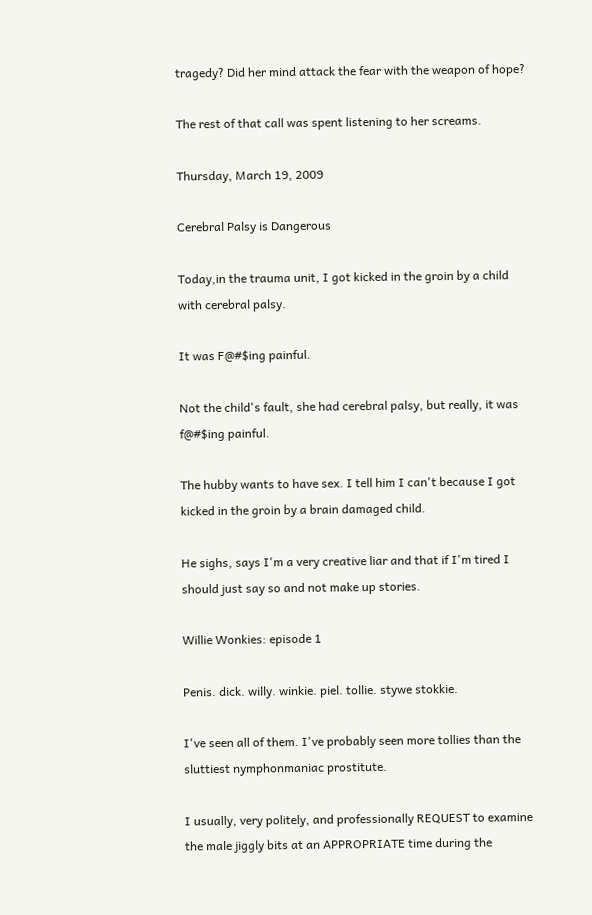tragedy? Did her mind attack the fear with the weapon of hope?

The rest of that call was spent listening to her screams.

Thursday, March 19, 2009

Cerebral Palsy is Dangerous

Today,in the trauma unit, I got kicked in the groin by a child with cerebral palsy.

It was F@#$ing painful.

Not the child's fault, she had cerebral palsy, but really, it was f@#$ing painful.

The hubby wants to have sex. I tell him I can't because I got kicked in the groin by a brain damaged child.

He sighs, says I'm a very creative liar and that if I'm tired I should just say so and not make up stories.

Willie Wonkies: episode 1

Penis. dick. willy. winkie. piel. tollie. stywe stokkie.

I've seen all of them. I've probably seen more tollies than the sluttiest nymphonmaniac prostitute.

I usually, very politely, and professionally REQUEST to examine the male jiggly bits at an APPROPRIATE time during the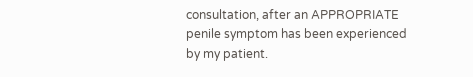consultation, after an APPROPRIATE penile symptom has been experienced by my patient.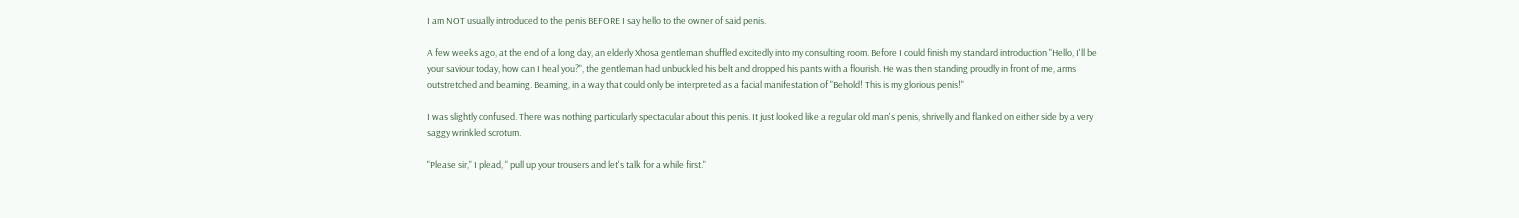I am NOT usually introduced to the penis BEFORE I say hello to the owner of said penis.

A few weeks ago, at the end of a long day, an elderly Xhosa gentleman shuffled excitedly into my consulting room. Before I could finish my standard introduction "Hello, I'll be your saviour today, how can I heal you?", the gentleman had unbuckled his belt and dropped his pants with a flourish. He was then standing proudly in front of me, arms outstretched and beaming. Beaming, in a way that could only be interpreted as a facial manifestation of "Behold! This is my glorious penis!"

I was slightly confused. There was nothing particularly spectacular about this penis. It just looked like a regular old man's penis, shrivelly and flanked on either side by a very saggy wrinkled scrotum.

"Please sir," I plead, " pull up your trousers and let's talk for a while first."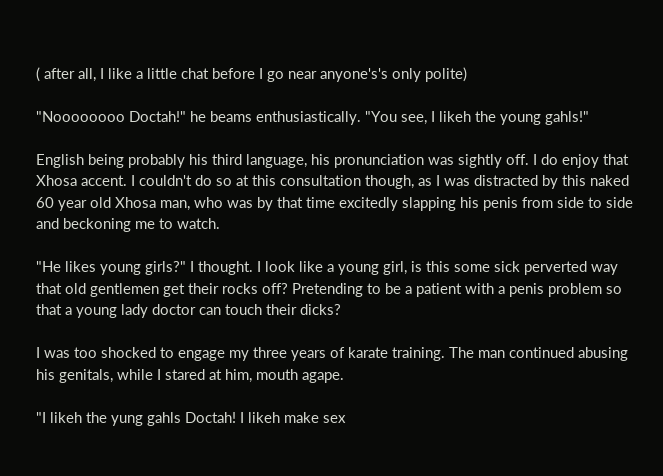( after all, I like a little chat before I go near anyone's's only polite)

"Noooooooo Doctah!" he beams enthusiastically. "You see, I likeh the young gahls!"

English being probably his third language, his pronunciation was sightly off. I do enjoy that Xhosa accent. I couldn't do so at this consultation though, as I was distracted by this naked 60 year old Xhosa man, who was by that time excitedly slapping his penis from side to side and beckoning me to watch.

"He likes young girls?" I thought. I look like a young girl, is this some sick perverted way that old gentlemen get their rocks off? Pretending to be a patient with a penis problem so that a young lady doctor can touch their dicks?

I was too shocked to engage my three years of karate training. The man continued abusing his genitals, while I stared at him, mouth agape.

"I likeh the yung gahls Doctah! I likeh make sex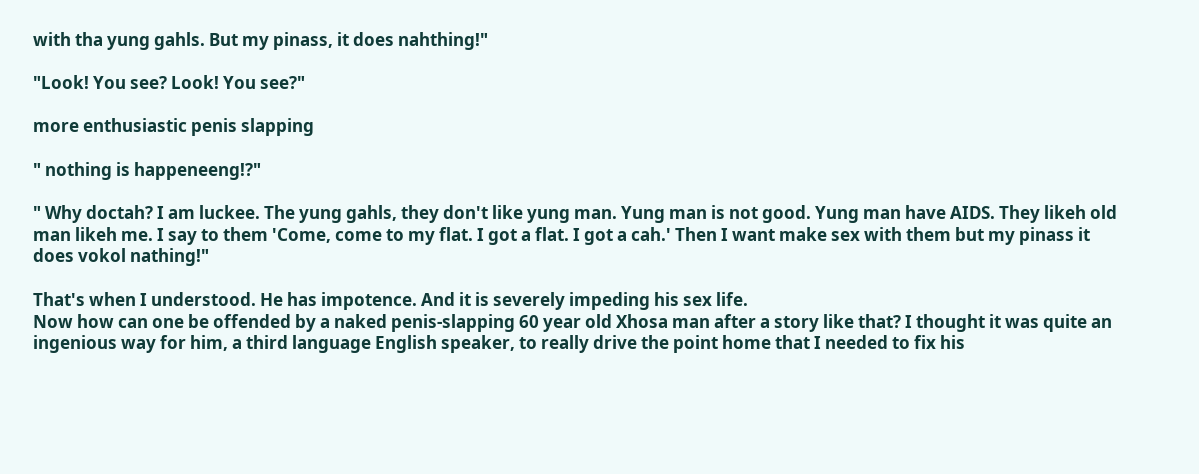with tha yung gahls. But my pinass, it does nahthing!"

"Look! You see? Look! You see?"

more enthusiastic penis slapping

" nothing is happeneeng!?"

" Why doctah? I am luckee. The yung gahls, they don't like yung man. Yung man is not good. Yung man have AIDS. They likeh old man likeh me. I say to them 'Come, come to my flat. I got a flat. I got a cah.' Then I want make sex with them but my pinass it does vokol nathing!"

That's when I understood. He has impotence. And it is severely impeding his sex life.
Now how can one be offended by a naked penis-slapping 60 year old Xhosa man after a story like that? I thought it was quite an ingenious way for him, a third language English speaker, to really drive the point home that I needed to fix his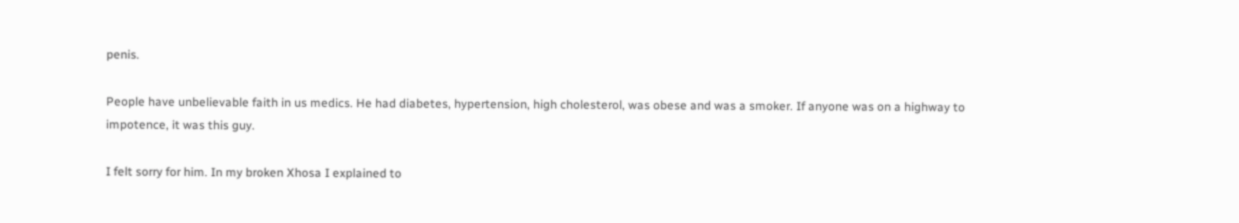penis.

People have unbelievable faith in us medics. He had diabetes, hypertension, high cholesterol, was obese and was a smoker. If anyone was on a highway to impotence, it was this guy.

I felt sorry for him. In my broken Xhosa I explained to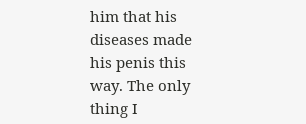him that his diseases made his penis this way. The only thing I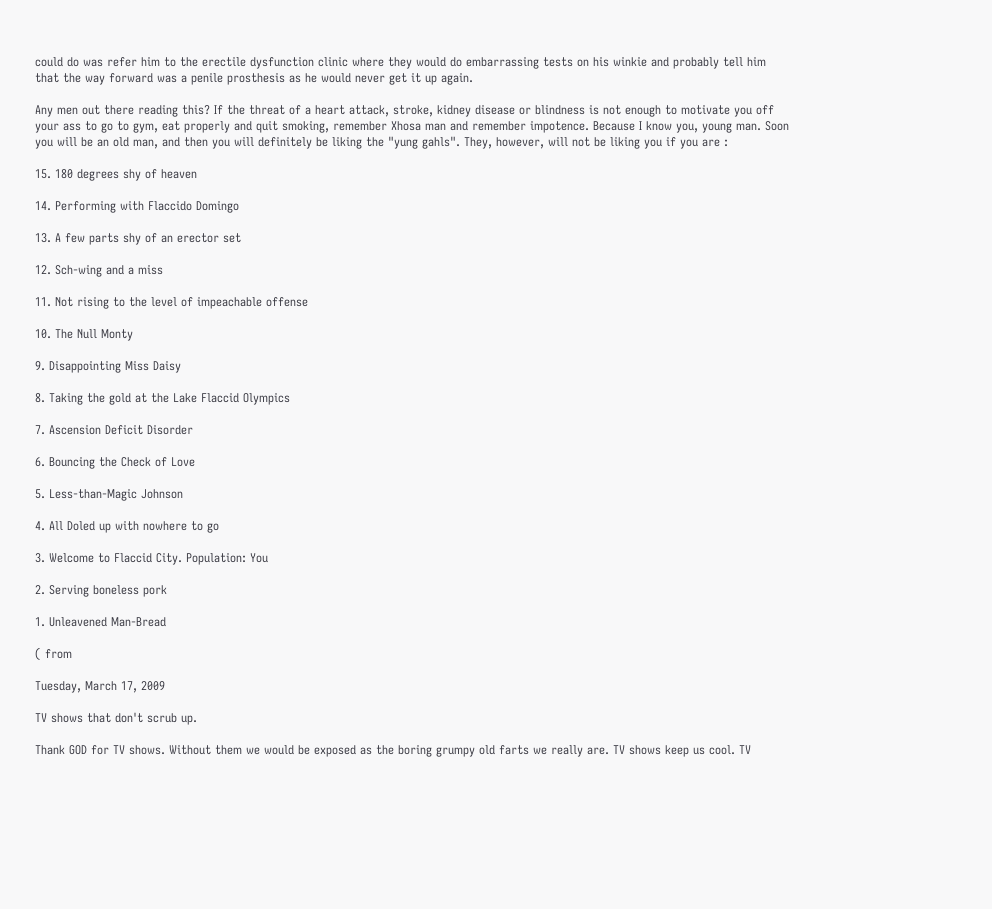could do was refer him to the erectile dysfunction clinic where they would do embarrassing tests on his winkie and probably tell him that the way forward was a penile prosthesis as he would never get it up again.

Any men out there reading this? If the threat of a heart attack, stroke, kidney disease or blindness is not enough to motivate you off your ass to go to gym, eat properly and quit smoking, remember Xhosa man and remember impotence. Because I know you, young man. Soon you will be an old man, and then you will definitely be liking the "yung gahls". They, however, will not be liking you if you are :

15. 180 degrees shy of heaven

14. Performing with Flaccido Domingo

13. A few parts shy of an erector set

12. Sch-wing and a miss

11. Not rising to the level of impeachable offense

10. The Null Monty

9. Disappointing Miss Daisy

8. Taking the gold at the Lake Flaccid Olympics

7. Ascension Deficit Disorder

6. Bouncing the Check of Love

5. Less-than-Magic Johnson

4. All Doled up with nowhere to go

3. Welcome to Flaccid City. Population: You

2. Serving boneless pork

1. Unleavened Man-Bread

( from

Tuesday, March 17, 2009

TV shows that don't scrub up.

Thank GOD for TV shows. Without them we would be exposed as the boring grumpy old farts we really are. TV shows keep us cool. TV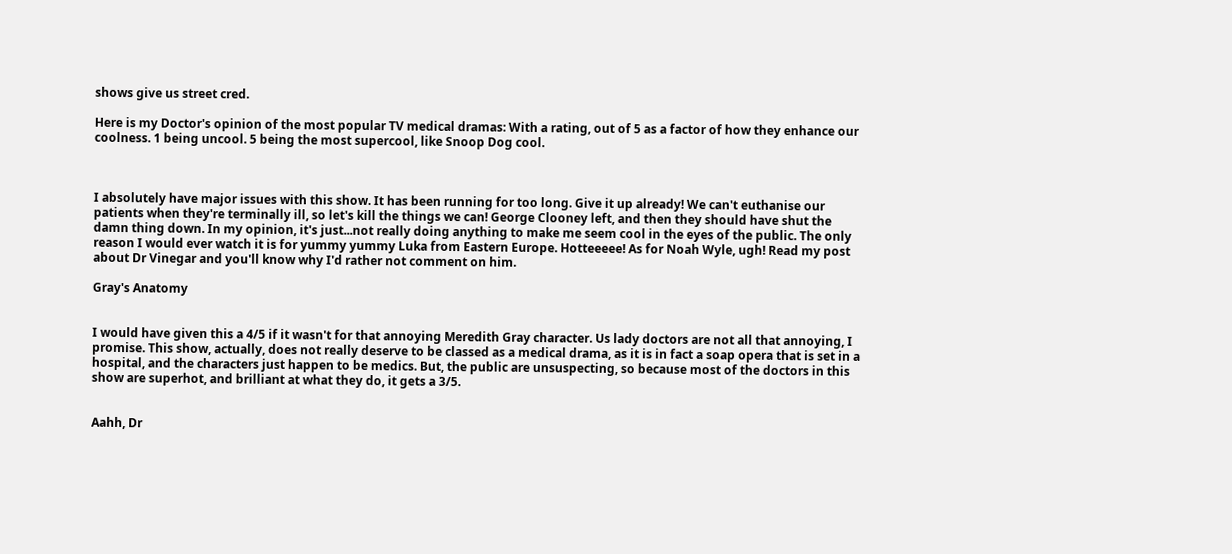shows give us street cred.

Here is my Doctor's opinion of the most popular TV medical dramas: With a rating, out of 5 as a factor of how they enhance our coolness. 1 being uncool. 5 being the most supercool, like Snoop Dog cool.



I absolutely have major issues with this show. It has been running for too long. Give it up already! We can't euthanise our patients when they're terminally ill, so let's kill the things we can! George Clooney left, and then they should have shut the damn thing down. In my opinion, it's just...not really doing anything to make me seem cool in the eyes of the public. The only reason I would ever watch it is for yummy yummy Luka from Eastern Europe. Hotteeeee! As for Noah Wyle, ugh! Read my post about Dr Vinegar and you'll know why I'd rather not comment on him.

Gray's Anatomy


I would have given this a 4/5 if it wasn't for that annoying Meredith Gray character. Us lady doctors are not all that annoying, I promise. This show, actually, does not really deserve to be classed as a medical drama, as it is in fact a soap opera that is set in a hospital, and the characters just happen to be medics. But, the public are unsuspecting, so because most of the doctors in this show are superhot, and brilliant at what they do, it gets a 3/5.


Aahh, Dr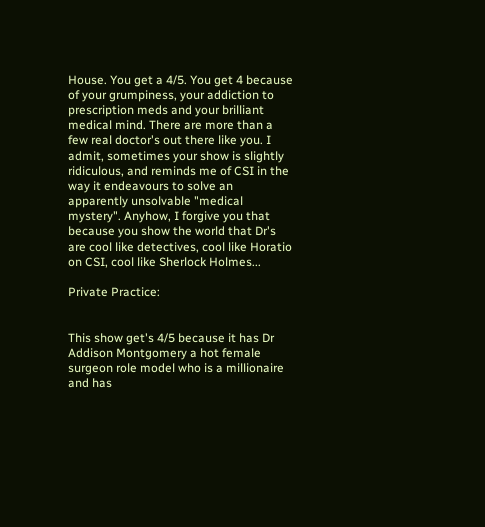House. You get a 4/5. You get 4 because of your grumpiness, your addiction to prescription meds and your brilliant medical mind. There are more than a few real doctor's out there like you. I admit, sometimes your show is slightly ridiculous, and reminds me of CSI in the way it endeavours to solve an apparently unsolvable "medical mystery". Anyhow, I forgive you that because you show the world that Dr's are cool like detectives, cool like Horatio on CSI, cool like Sherlock Holmes...

Private Practice:


This show get's 4/5 because it has Dr Addison Montgomery a hot female surgeon role model who is a millionaire and has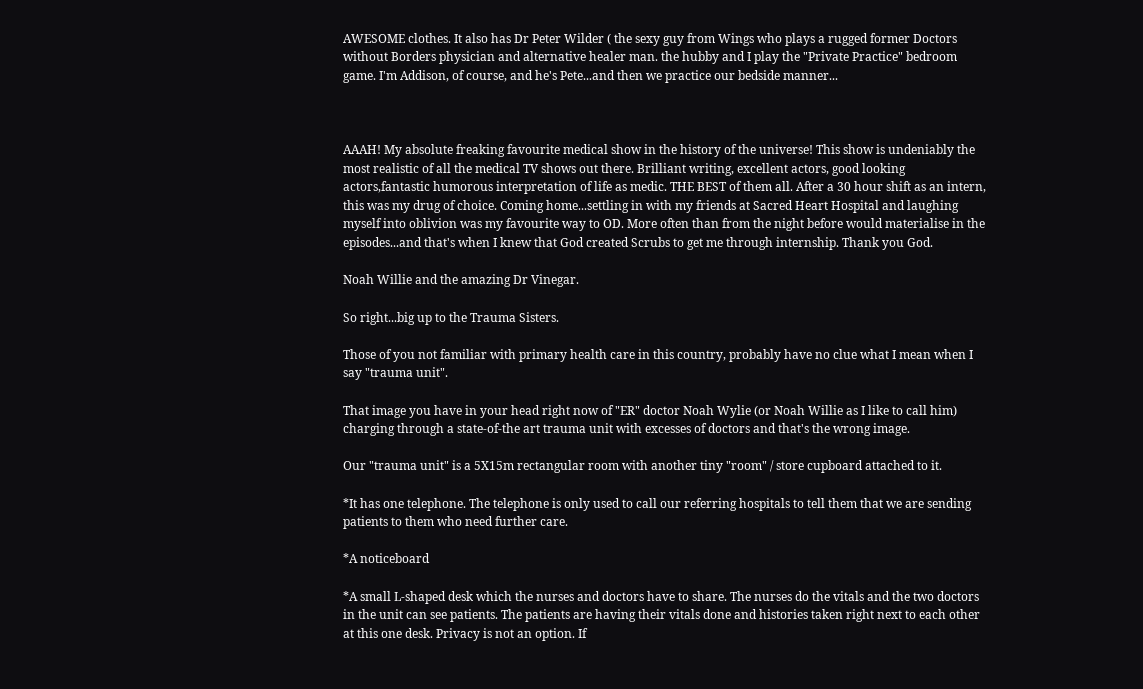AWESOME clothes. It also has Dr Peter Wilder ( the sexy guy from Wings who plays a rugged former Doctors without Borders physician and alternative healer man. the hubby and I play the "Private Practice" bedroom game. I'm Addison, of course, and he's Pete...and then we practice our bedside manner...



AAAH! My absolute freaking favourite medical show in the history of the universe! This show is undeniably the most realistic of all the medical TV shows out there. Brilliant writing, excellent actors, good looking actors,fantastic humorous interpretation of life as medic. THE BEST of them all. After a 30 hour shift as an intern, this was my drug of choice. Coming home...settling in with my friends at Sacred Heart Hospital and laughing myself into oblivion was my favourite way to OD. More often than from the night before would materialise in the episodes...and that's when I knew that God created Scrubs to get me through internship. Thank you God.

Noah Willie and the amazing Dr Vinegar.

So right...big up to the Trauma Sisters.

Those of you not familiar with primary health care in this country, probably have no clue what I mean when I say "trauma unit".

That image you have in your head right now of "ER" doctor Noah Wylie (or Noah Willie as I like to call him) charging through a state-of-the art trauma unit with excesses of doctors and that's the wrong image.

Our "trauma unit" is a 5X15m rectangular room with another tiny "room" / store cupboard attached to it.

*It has one telephone. The telephone is only used to call our referring hospitals to tell them that we are sending patients to them who need further care.

*A noticeboard

*A small L-shaped desk which the nurses and doctors have to share. The nurses do the vitals and the two doctors in the unit can see patients. The patients are having their vitals done and histories taken right next to each other at this one desk. Privacy is not an option. If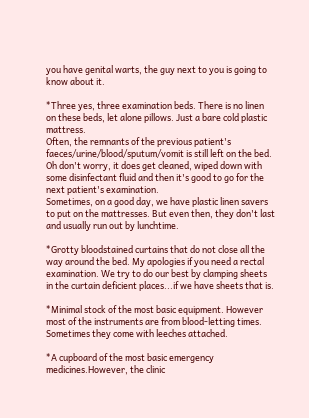you have genital warts, the guy next to you is going to know about it.

*Three yes, three examination beds. There is no linen on these beds, let alone pillows. Just a bare cold plastic mattress.
Often, the remnants of the previous patient's faeces/urine/blood/sputum/vomit is still left on the bed.
Oh don't worry, it does get cleaned, wiped down with some disinfectant fluid and then it's good to go for the next patient's examination.
Sometimes, on a good day, we have plastic linen savers to put on the mattresses. But even then, they don't last and usually run out by lunchtime.

*Grotty bloodstained curtains that do not close all the way around the bed. My apologies if you need a rectal examination. We try to do our best by clamping sheets in the curtain deficient places...if we have sheets that is.

*Minimal stock of the most basic equipment. However most of the instruments are from blood-letting times. Sometimes they come with leeches attached.

*A cupboard of the most basic emergency medicines.However, the clinic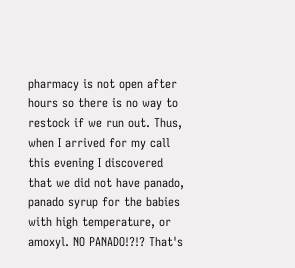pharmacy is not open after hours so there is no way to restock if we run out. Thus, when I arrived for my call this evening I discovered that we did not have panado, panado syrup for the babies with high temperature, or amoxyl. NO PANADO!?!? That's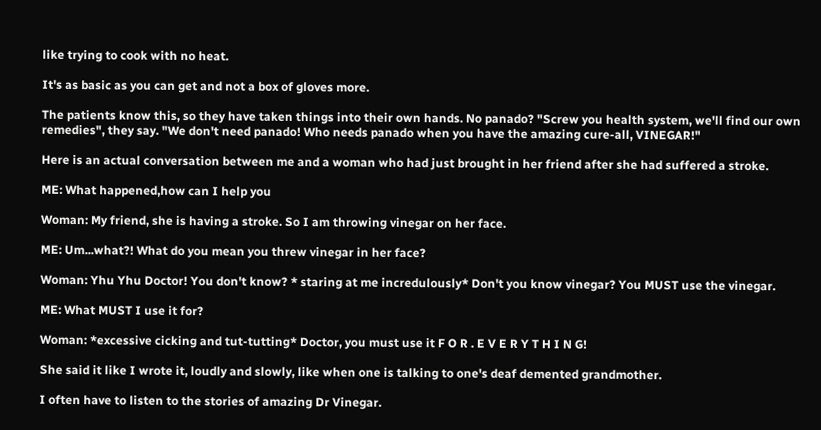like trying to cook with no heat.

It's as basic as you can get and not a box of gloves more.

The patients know this, so they have taken things into their own hands. No panado? "Screw you health system, we'll find our own remedies", they say. "We don't need panado! Who needs panado when you have the amazing cure-all, VINEGAR!"

Here is an actual conversation between me and a woman who had just brought in her friend after she had suffered a stroke.

ME: What happened,how can I help you

Woman: My friend, she is having a stroke. So I am throwing vinegar on her face.

ME: Um...what?! What do you mean you threw vinegar in her face?

Woman: Yhu Yhu Doctor! You don't know? * staring at me incredulously* Don't you know vinegar? You MUST use the vinegar.

ME: What MUST I use it for?

Woman: *excessive cicking and tut-tutting* Doctor, you must use it F O R . E V E R Y T H I N G!

She said it like I wrote it, loudly and slowly, like when one is talking to one's deaf demented grandmother.

I often have to listen to the stories of amazing Dr Vinegar.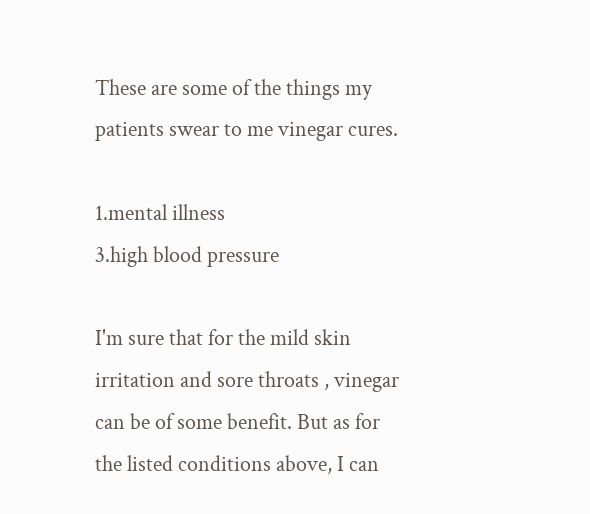These are some of the things my patients swear to me vinegar cures.

1.mental illness
3.high blood pressure

I'm sure that for the mild skin irritation and sore throats , vinegar can be of some benefit. But as for the listed conditions above, I can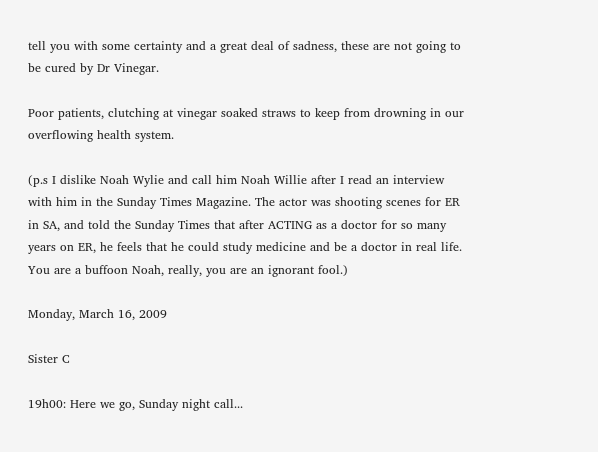tell you with some certainty and a great deal of sadness, these are not going to be cured by Dr Vinegar.

Poor patients, clutching at vinegar soaked straws to keep from drowning in our overflowing health system.

(p.s I dislike Noah Wylie and call him Noah Willie after I read an interview with him in the Sunday Times Magazine. The actor was shooting scenes for ER in SA, and told the Sunday Times that after ACTING as a doctor for so many years on ER, he feels that he could study medicine and be a doctor in real life. You are a buffoon Noah, really, you are an ignorant fool.)

Monday, March 16, 2009

Sister C

19h00: Here we go, Sunday night call...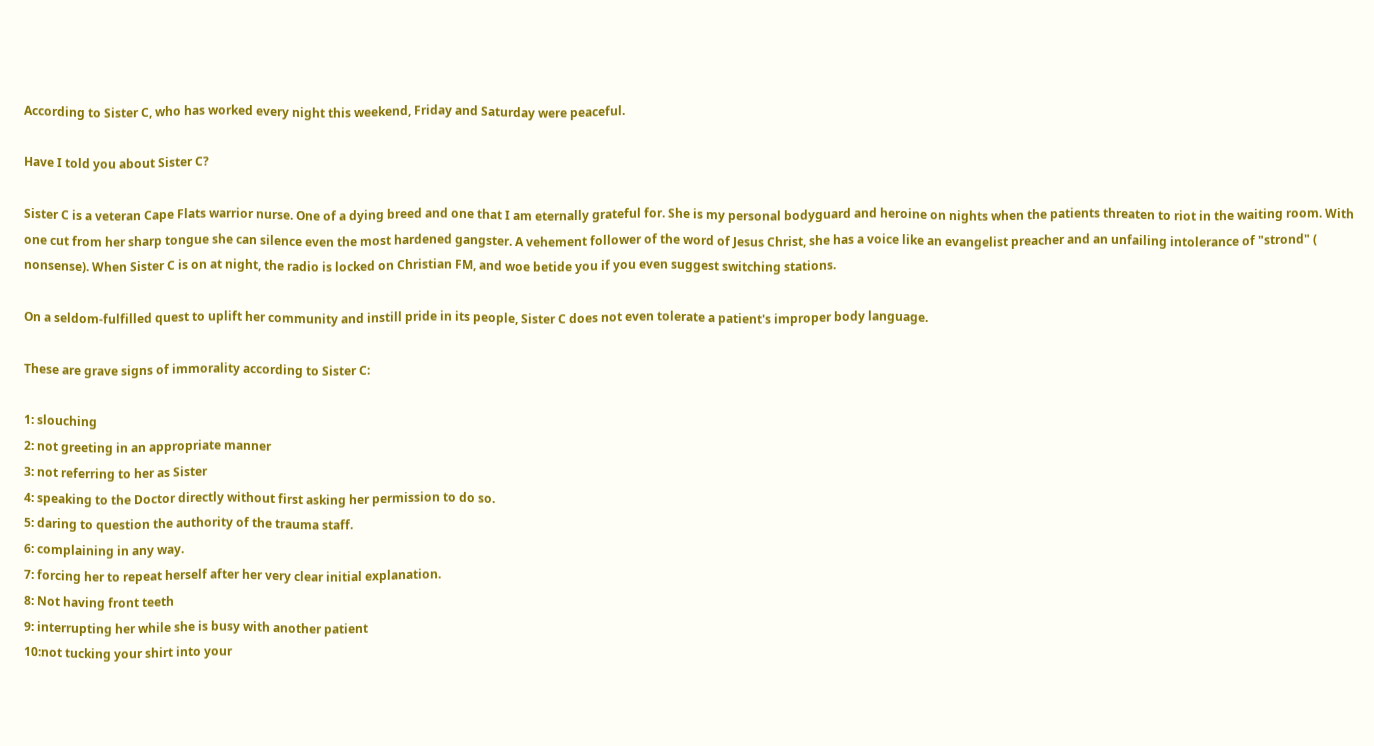According to Sister C, who has worked every night this weekend, Friday and Saturday were peaceful.

Have I told you about Sister C?

Sister C is a veteran Cape Flats warrior nurse. One of a dying breed and one that I am eternally grateful for. She is my personal bodyguard and heroine on nights when the patients threaten to riot in the waiting room. With one cut from her sharp tongue she can silence even the most hardened gangster. A vehement follower of the word of Jesus Christ, she has a voice like an evangelist preacher and an unfailing intolerance of "strond" ( nonsense). When Sister C is on at night, the radio is locked on Christian FM, and woe betide you if you even suggest switching stations.

On a seldom-fulfilled quest to uplift her community and instill pride in its people, Sister C does not even tolerate a patient's improper body language.

These are grave signs of immorality according to Sister C:

1: slouching
2: not greeting in an appropriate manner
3: not referring to her as Sister
4: speaking to the Doctor directly without first asking her permission to do so.
5: daring to question the authority of the trauma staff.
6: complaining in any way.
7: forcing her to repeat herself after her very clear initial explanation.
8: Not having front teeth
9: interrupting her while she is busy with another patient
10:not tucking your shirt into your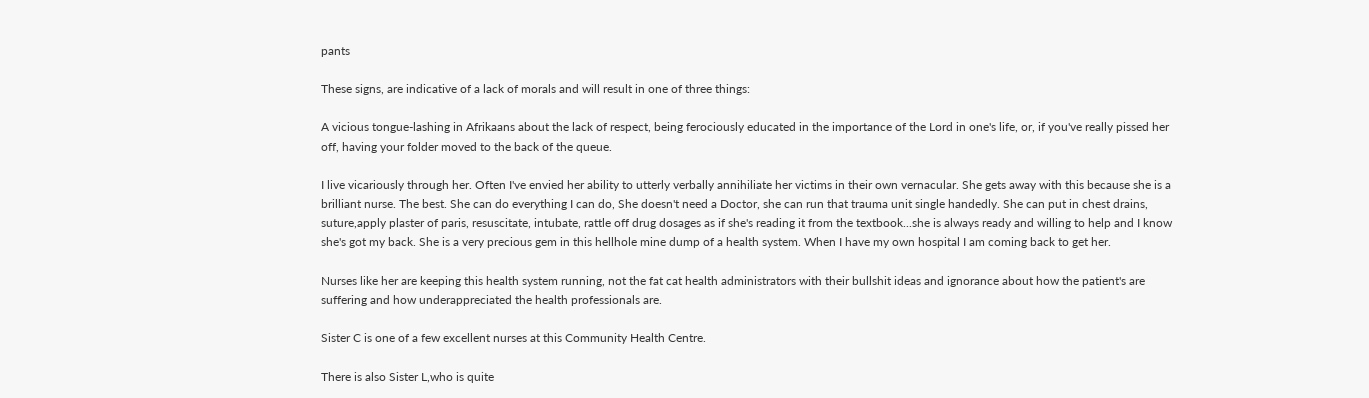pants

These signs, are indicative of a lack of morals and will result in one of three things:

A vicious tongue-lashing in Afrikaans about the lack of respect, being ferociously educated in the importance of the Lord in one's life, or, if you've really pissed her off, having your folder moved to the back of the queue.

I live vicariously through her. Often I've envied her ability to utterly verbally annihiliate her victims in their own vernacular. She gets away with this because she is a brilliant nurse. The best. She can do everything I can do, She doesn't need a Doctor, she can run that trauma unit single handedly. She can put in chest drains, suture,apply plaster of paris, resuscitate, intubate, rattle off drug dosages as if she's reading it from the textbook...she is always ready and willing to help and I know she's got my back. She is a very precious gem in this hellhole mine dump of a health system. When I have my own hospital I am coming back to get her.

Nurses like her are keeping this health system running, not the fat cat health administrators with their bullshit ideas and ignorance about how the patient's are suffering and how underappreciated the health professionals are.

Sister C is one of a few excellent nurses at this Community Health Centre.

There is also Sister L,who is quite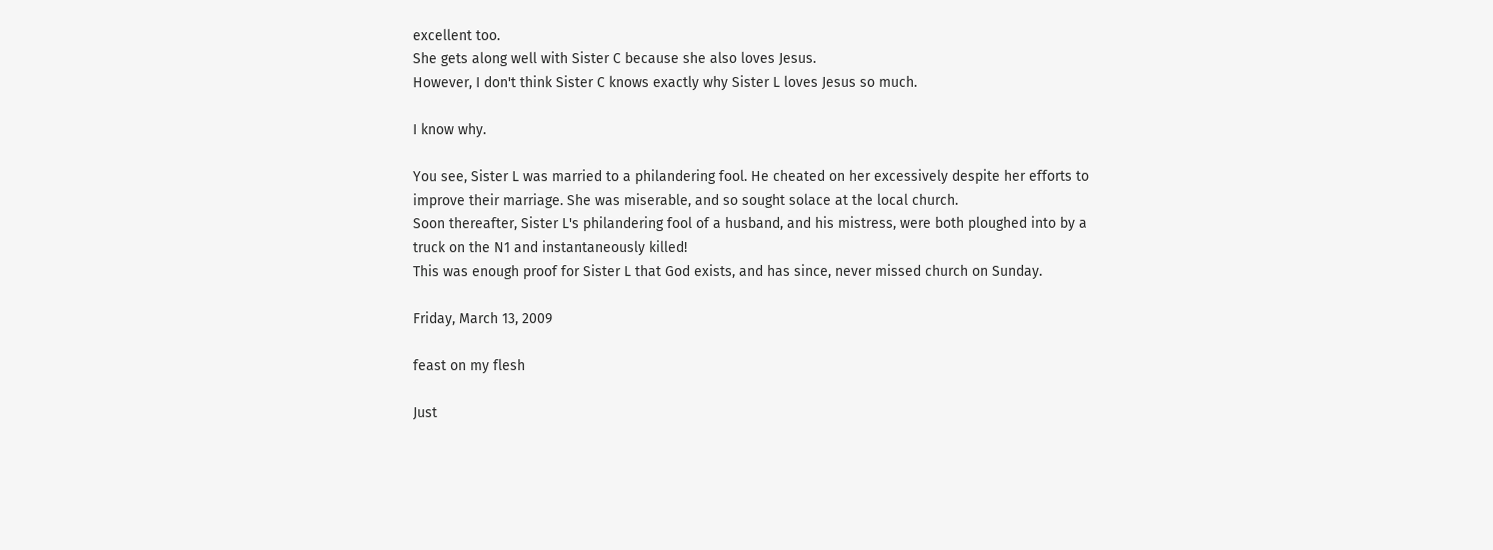excellent too.
She gets along well with Sister C because she also loves Jesus.
However, I don't think Sister C knows exactly why Sister L loves Jesus so much.

I know why.

You see, Sister L was married to a philandering fool. He cheated on her excessively despite her efforts to improve their marriage. She was miserable, and so sought solace at the local church.
Soon thereafter, Sister L's philandering fool of a husband, and his mistress, were both ploughed into by a truck on the N1 and instantaneously killed!
This was enough proof for Sister L that God exists, and has since, never missed church on Sunday.

Friday, March 13, 2009

feast on my flesh

Just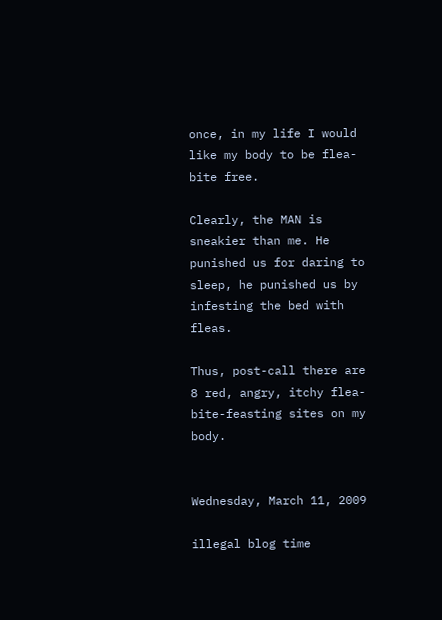once, in my life I would like my body to be flea-bite free.

Clearly, the MAN is sneakier than me. He punished us for daring to sleep, he punished us by infesting the bed with fleas.

Thus, post-call there are 8 red, angry, itchy flea-bite-feasting sites on my body.


Wednesday, March 11, 2009

illegal blog time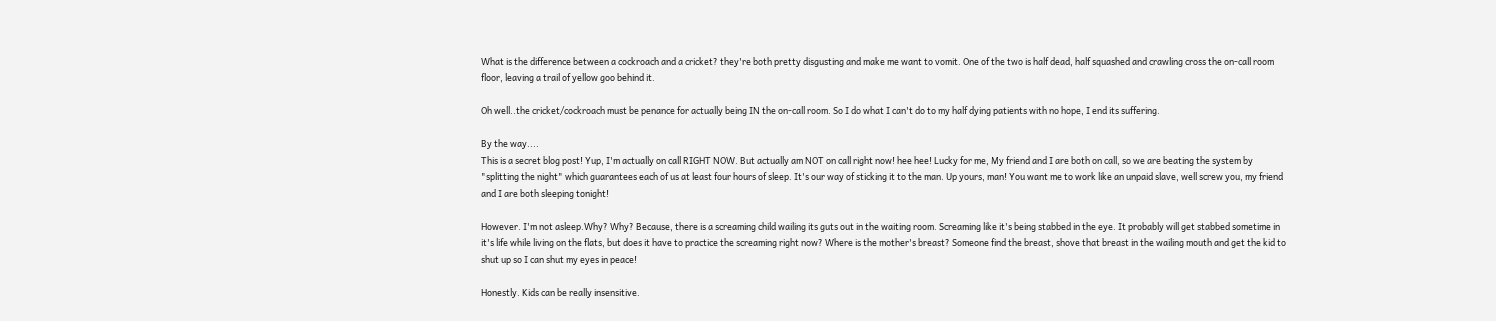What is the difference between a cockroach and a cricket? they're both pretty disgusting and make me want to vomit. One of the two is half dead, half squashed and crawling cross the on-call room floor, leaving a trail of yellow goo behind it.

Oh well..the cricket/cockroach must be penance for actually being IN the on-call room. So I do what I can't do to my half dying patients with no hope, I end its suffering.

By the way....
This is a secret blog post! Yup, I'm actually on call RIGHT NOW. But actually am NOT on call right now! hee hee! Lucky for me, My friend and I are both on call, so we are beating the system by "splitting the night" which guarantees each of us at least four hours of sleep. It's our way of sticking it to the man. Up yours, man! You want me to work like an unpaid slave, well screw you, my friend and I are both sleeping tonight!

However. I'm not asleep.Why? Why? Because, there is a screaming child wailing its guts out in the waiting room. Screaming like it's being stabbed in the eye. It probably will get stabbed sometime in it's life while living on the flats, but does it have to practice the screaming right now? Where is the mother's breast? Someone find the breast, shove that breast in the wailing mouth and get the kid to shut up so I can shut my eyes in peace!

Honestly. Kids can be really insensitive.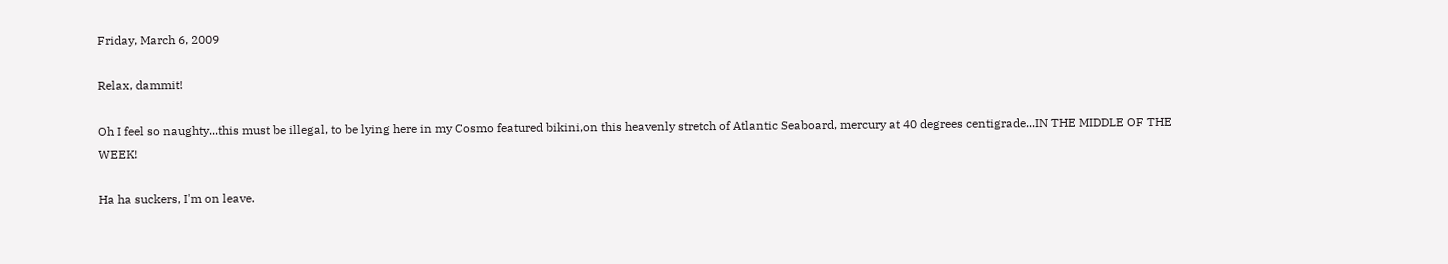Friday, March 6, 2009

Relax, dammit!

Oh I feel so naughty...this must be illegal, to be lying here in my Cosmo featured bikini,on this heavenly stretch of Atlantic Seaboard, mercury at 40 degrees centigrade...IN THE MIDDLE OF THE WEEK!

Ha ha suckers, I'm on leave.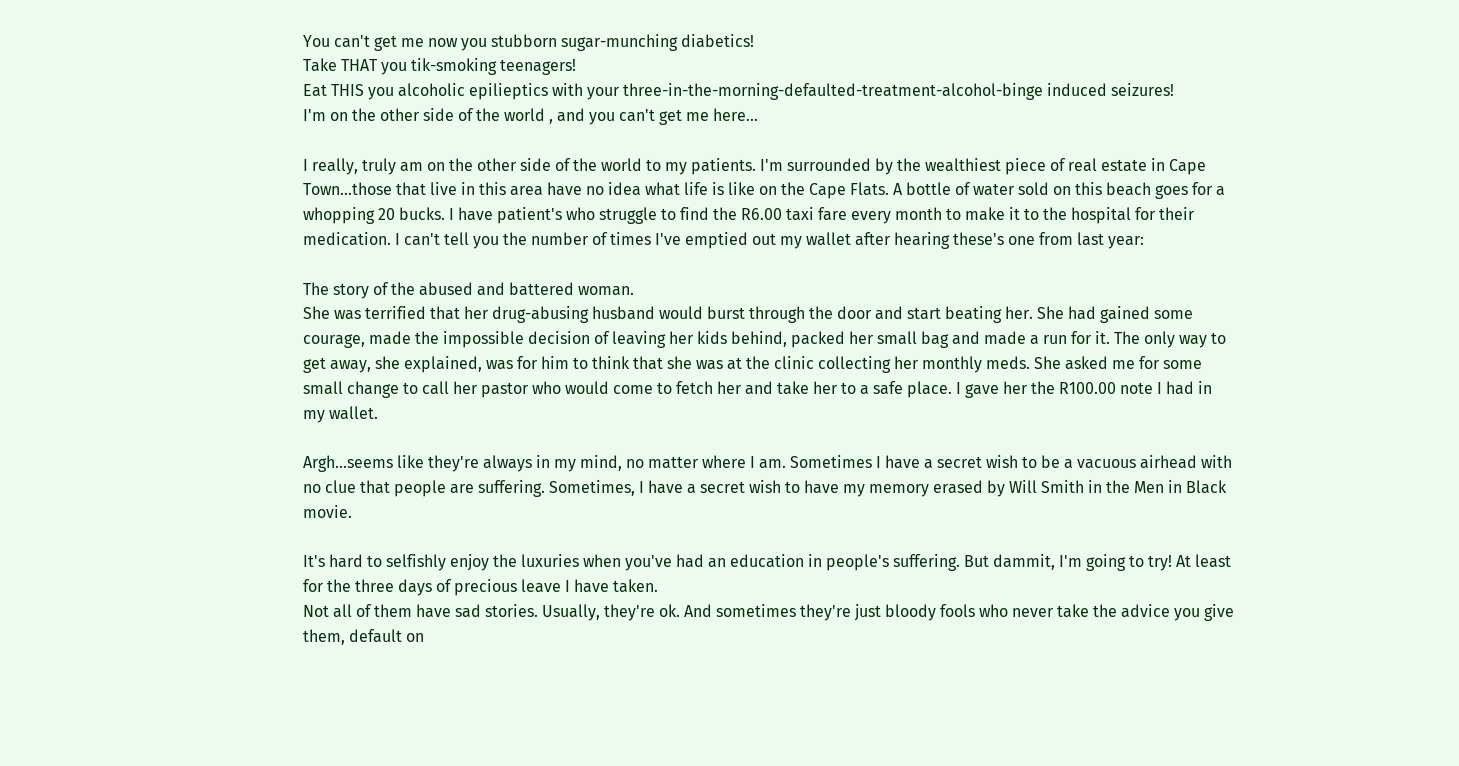You can't get me now you stubborn sugar-munching diabetics!
Take THAT you tik-smoking teenagers!
Eat THIS you alcoholic epilieptics with your three-in-the-morning-defaulted-treatment-alcohol-binge induced seizures!
I'm on the other side of the world , and you can't get me here...

I really, truly am on the other side of the world to my patients. I'm surrounded by the wealthiest piece of real estate in Cape Town...those that live in this area have no idea what life is like on the Cape Flats. A bottle of water sold on this beach goes for a whopping 20 bucks. I have patient's who struggle to find the R6.00 taxi fare every month to make it to the hospital for their medication. I can't tell you the number of times I've emptied out my wallet after hearing these's one from last year:

The story of the abused and battered woman.
She was terrified that her drug-abusing husband would burst through the door and start beating her. She had gained some courage, made the impossible decision of leaving her kids behind, packed her small bag and made a run for it. The only way to get away, she explained, was for him to think that she was at the clinic collecting her monthly meds. She asked me for some small change to call her pastor who would come to fetch her and take her to a safe place. I gave her the R100.00 note I had in my wallet.

Argh...seems like they're always in my mind, no matter where I am. Sometimes I have a secret wish to be a vacuous airhead with no clue that people are suffering. Sometimes, I have a secret wish to have my memory erased by Will Smith in the Men in Black movie.

It's hard to selfishly enjoy the luxuries when you've had an education in people's suffering. But dammit, I'm going to try! At least for the three days of precious leave I have taken.
Not all of them have sad stories. Usually, they're ok. And sometimes they're just bloody fools who never take the advice you give them, default on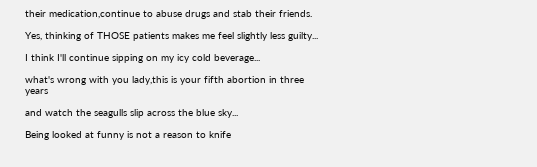their medication,continue to abuse drugs and stab their friends.

Yes, thinking of THOSE patients makes me feel slightly less guilty...

I think I'll continue sipping on my icy cold beverage...

what's wrong with you lady,this is your fifth abortion in three years

and watch the seagulls slip across the blue sky...

Being looked at funny is not a reason to knife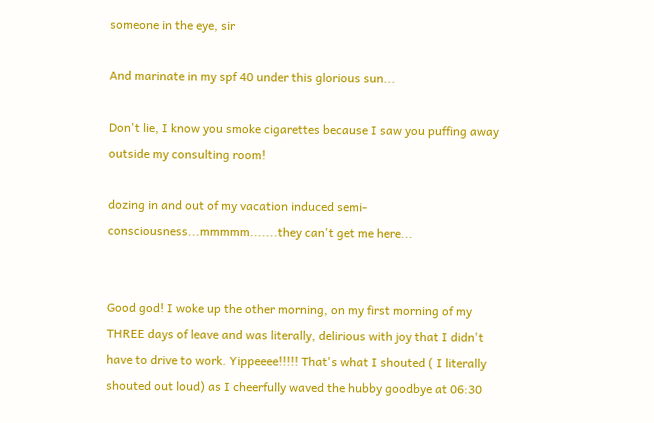someone in the eye, sir

And marinate in my spf 40 under this glorious sun...

Don't lie, I know you smoke cigarettes because I saw you puffing away outside my consulting room!

dozing in and out of my vacation induced semi-consciousness...mmmmm.......they can't get me here...


Good god! I woke up the other morning, on my first morning of my THREE days of leave and was literally, delirious with joy that I didn't have to drive to work. Yippeeee!!!!! That's what I shouted ( I literally shouted out loud) as I cheerfully waved the hubby goodbye at 06:30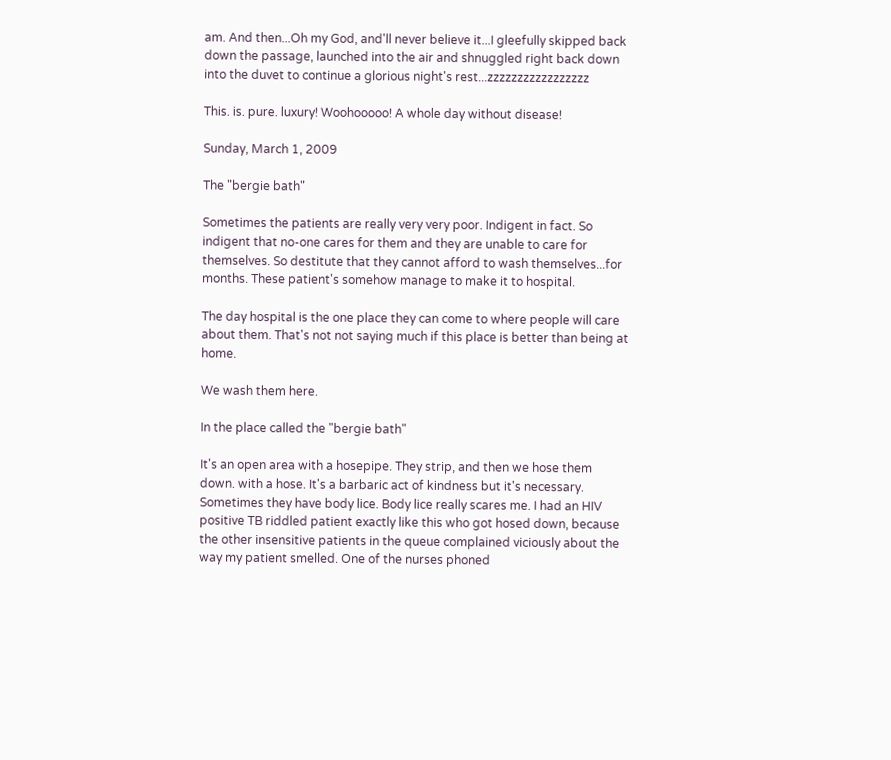am. And then...Oh my God, and'll never believe it...I gleefully skipped back down the passage, launched into the air and shnuggled right back down into the duvet to continue a glorious night's rest...zzzzzzzzzzzzzzzzz

This. is. pure. luxury! Woohooooo! A whole day without disease!

Sunday, March 1, 2009

The "bergie bath"

Sometimes the patients are really very very poor. Indigent in fact. So indigent that no-one cares for them and they are unable to care for themselves. So destitute that they cannot afford to wash themselves...for months. These patient's somehow manage to make it to hospital.

The day hospital is the one place they can come to where people will care about them. That's not not saying much if this place is better than being at home.

We wash them here.

In the place called the "bergie bath"

It's an open area with a hosepipe. They strip, and then we hose them down. with a hose. It's a barbaric act of kindness but it's necessary. Sometimes they have body lice. Body lice really scares me. I had an HIV positive TB riddled patient exactly like this who got hosed down, because the other insensitive patients in the queue complained viciously about the way my patient smelled. One of the nurses phoned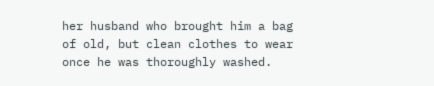her husband who brought him a bag of old, but clean clothes to wear once he was thoroughly washed.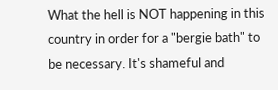What the hell is NOT happening in this country in order for a "bergie bath" to be necessary. It's shameful and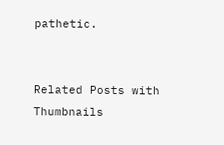pathetic.


Related Posts with Thumbnails